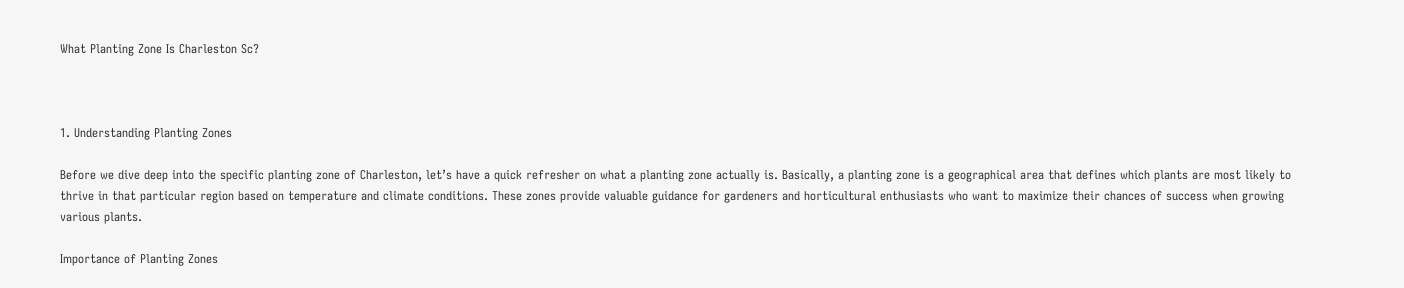What Planting Zone Is Charleston Sc?



1. Understanding Planting Zones

Before we dive deep into the specific planting zone of Charleston, let’s have a quick refresher on what a planting zone actually is. Basically, a planting zone is a geographical area that defines which plants are most likely to thrive in that particular region based on temperature and climate conditions. These zones provide valuable guidance for gardeners and horticultural enthusiasts who want to maximize their chances of success when growing various plants.

Importance of Planting Zones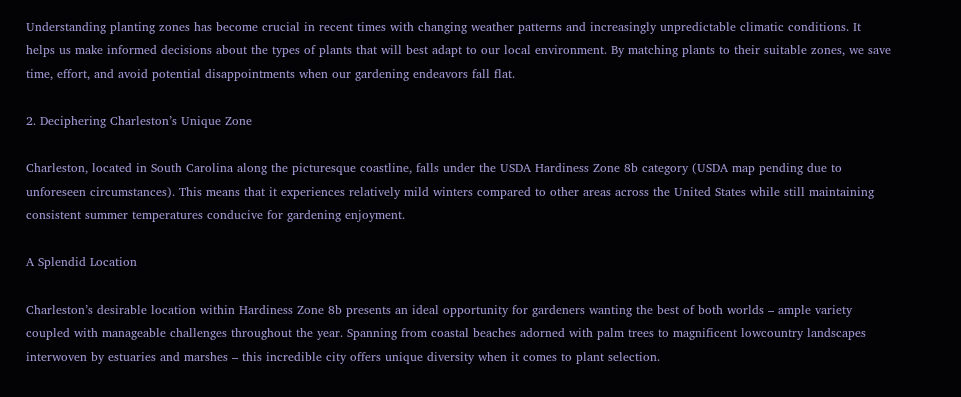Understanding planting zones has become crucial in recent times with changing weather patterns and increasingly unpredictable climatic conditions. It helps us make informed decisions about the types of plants that will best adapt to our local environment. By matching plants to their suitable zones, we save time, effort, and avoid potential disappointments when our gardening endeavors fall flat.

2. Deciphering Charleston’s Unique Zone

Charleston, located in South Carolina along the picturesque coastline, falls under the USDA Hardiness Zone 8b category (USDA map pending due to unforeseen circumstances). This means that it experiences relatively mild winters compared to other areas across the United States while still maintaining consistent summer temperatures conducive for gardening enjoyment.

A Splendid Location

Charleston’s desirable location within Hardiness Zone 8b presents an ideal opportunity for gardeners wanting the best of both worlds – ample variety coupled with manageable challenges throughout the year. Spanning from coastal beaches adorned with palm trees to magnificent lowcountry landscapes interwoven by estuaries and marshes – this incredible city offers unique diversity when it comes to plant selection.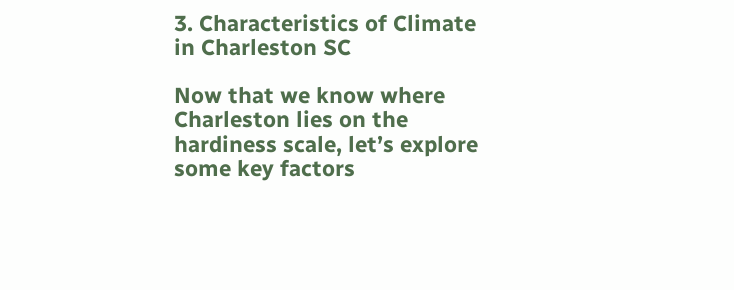3. Characteristics of Climate in Charleston SC

Now that we know where Charleston lies on the hardiness scale, let’s explore some key factors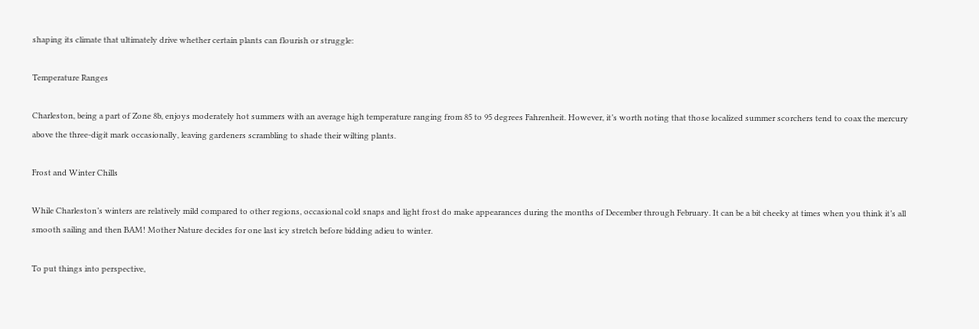shaping its climate that ultimately drive whether certain plants can flourish or struggle:

Temperature Ranges

Charleston, being a part of Zone 8b, enjoys moderately hot summers with an average high temperature ranging from 85 to 95 degrees Fahrenheit. However, it’s worth noting that those localized summer scorchers tend to coax the mercury above the three-digit mark occasionally, leaving gardeners scrambling to shade their wilting plants.

Frost and Winter Chills

While Charleston’s winters are relatively mild compared to other regions, occasional cold snaps and light frost do make appearances during the months of December through February. It can be a bit cheeky at times when you think it’s all smooth sailing and then BAM! Mother Nature decides for one last icy stretch before bidding adieu to winter.

To put things into perspective,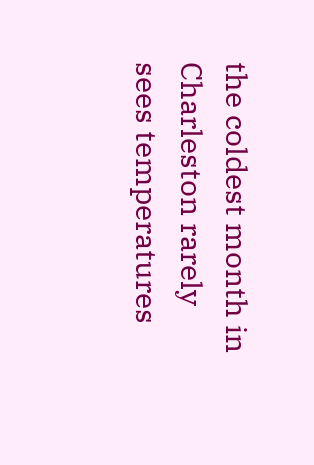the coldest month in Charleston rarely sees temperatures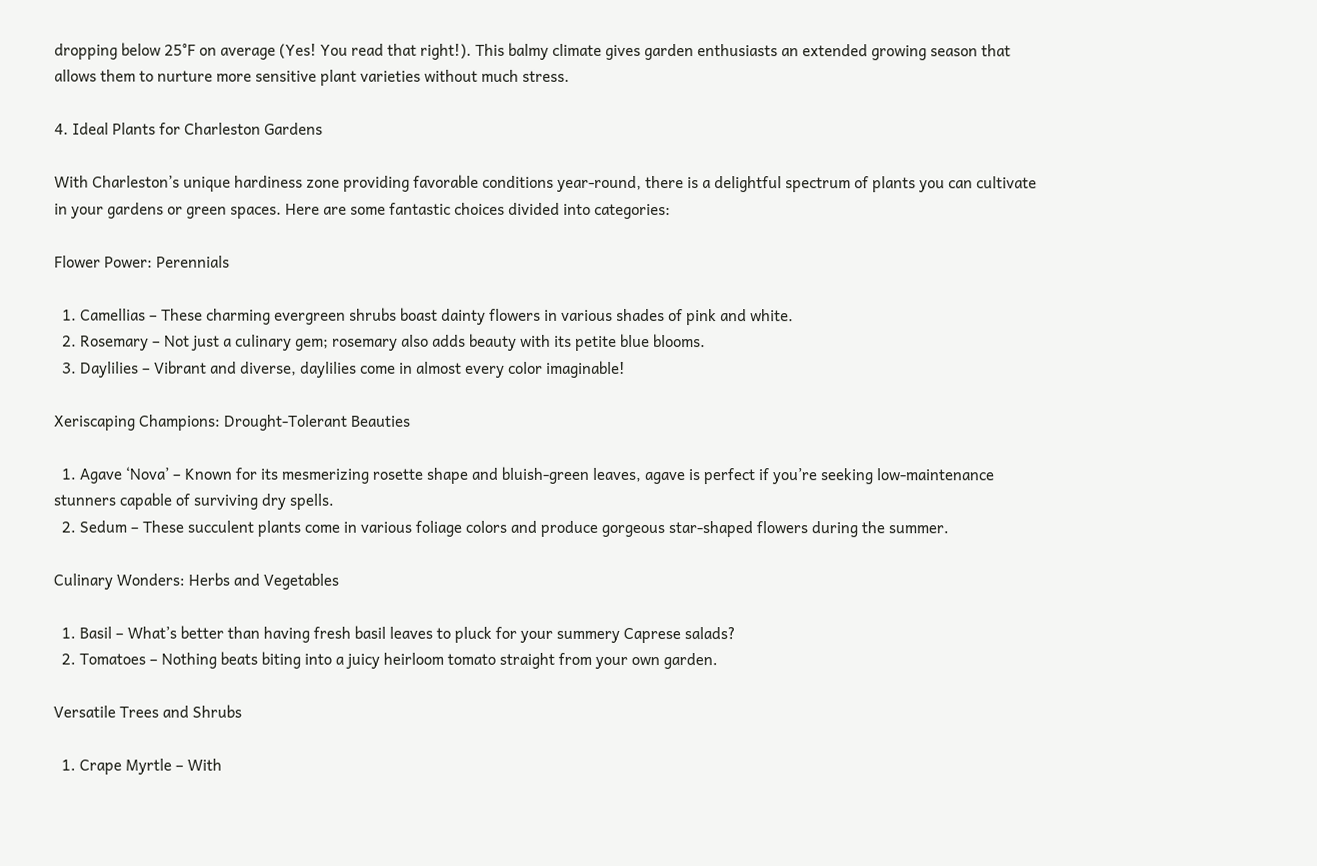dropping below 25°F on average (Yes! You read that right!). This balmy climate gives garden enthusiasts an extended growing season that allows them to nurture more sensitive plant varieties without much stress.

4. Ideal Plants for Charleston Gardens

With Charleston’s unique hardiness zone providing favorable conditions year-round, there is a delightful spectrum of plants you can cultivate in your gardens or green spaces. Here are some fantastic choices divided into categories:

Flower Power: Perennials

  1. Camellias – These charming evergreen shrubs boast dainty flowers in various shades of pink and white.
  2. Rosemary – Not just a culinary gem; rosemary also adds beauty with its petite blue blooms.
  3. Daylilies – Vibrant and diverse, daylilies come in almost every color imaginable!

Xeriscaping Champions: Drought-Tolerant Beauties

  1. Agave ‘Nova’ – Known for its mesmerizing rosette shape and bluish-green leaves, agave is perfect if you’re seeking low-maintenance stunners capable of surviving dry spells.
  2. Sedum – These succulent plants come in various foliage colors and produce gorgeous star-shaped flowers during the summer.

Culinary Wonders: Herbs and Vegetables

  1. Basil – What’s better than having fresh basil leaves to pluck for your summery Caprese salads?
  2. Tomatoes – Nothing beats biting into a juicy heirloom tomato straight from your own garden.

Versatile Trees and Shrubs

  1. Crape Myrtle – With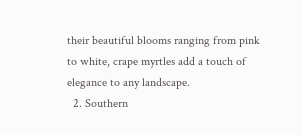their beautiful blooms ranging from pink to white, crape myrtles add a touch of elegance to any landscape.
  2. Southern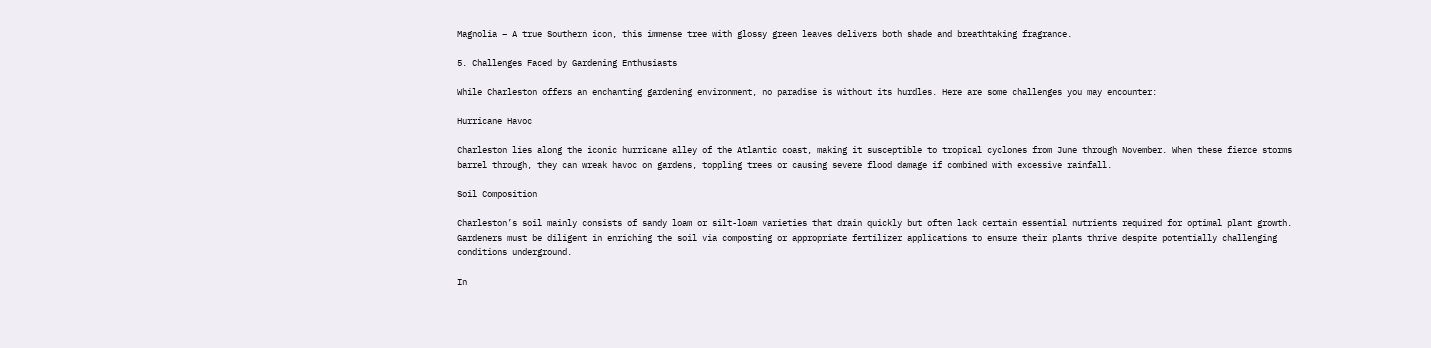Magnolia – A true Southern icon, this immense tree with glossy green leaves delivers both shade and breathtaking fragrance.

5. Challenges Faced by Gardening Enthusiasts

While Charleston offers an enchanting gardening environment, no paradise is without its hurdles. Here are some challenges you may encounter:

Hurricane Havoc

Charleston lies along the iconic hurricane alley of the Atlantic coast, making it susceptible to tropical cyclones from June through November. When these fierce storms barrel through, they can wreak havoc on gardens, toppling trees or causing severe flood damage if combined with excessive rainfall.

Soil Composition

Charleston’s soil mainly consists of sandy loam or silt-loam varieties that drain quickly but often lack certain essential nutrients required for optimal plant growth. Gardeners must be diligent in enriching the soil via composting or appropriate fertilizer applications to ensure their plants thrive despite potentially challenging conditions underground.

In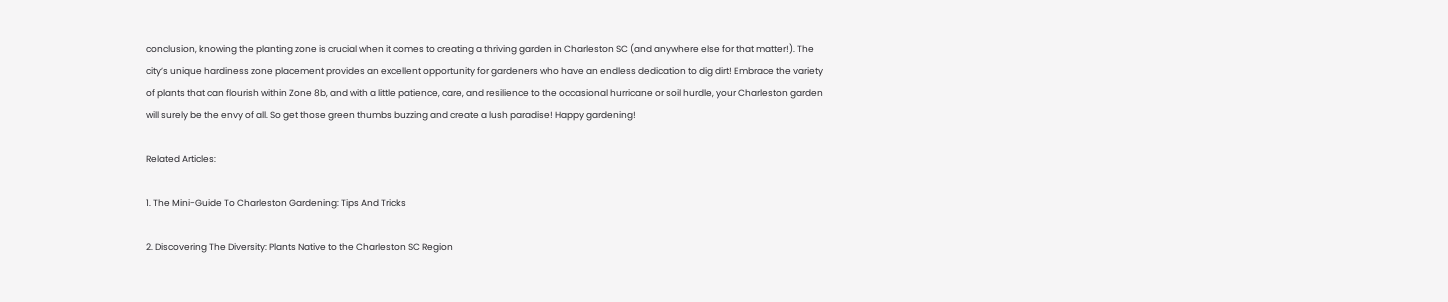conclusion, knowing the planting zone is crucial when it comes to creating a thriving garden in Charleston SC (and anywhere else for that matter!). The city’s unique hardiness zone placement provides an excellent opportunity for gardeners who have an endless dedication to dig dirt! Embrace the variety of plants that can flourish within Zone 8b, and with a little patience, care, and resilience to the occasional hurricane or soil hurdle, your Charleston garden will surely be the envy of all. So get those green thumbs buzzing and create a lush paradise! Happy gardening!

Related Articles:

1. The Mini-Guide To Charleston Gardening: Tips And Tricks

2. Discovering The Diversity: Plants Native to the Charleston SC Region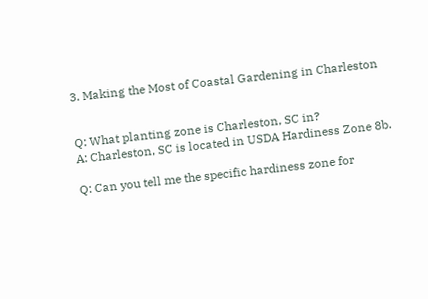3. Making the Most of Coastal Gardening in Charleston


Q: What planting zone is Charleston, SC in?
A: Charleston, SC is located in USDA Hardiness Zone 8b.

Q: Can you tell me the specific hardiness zone for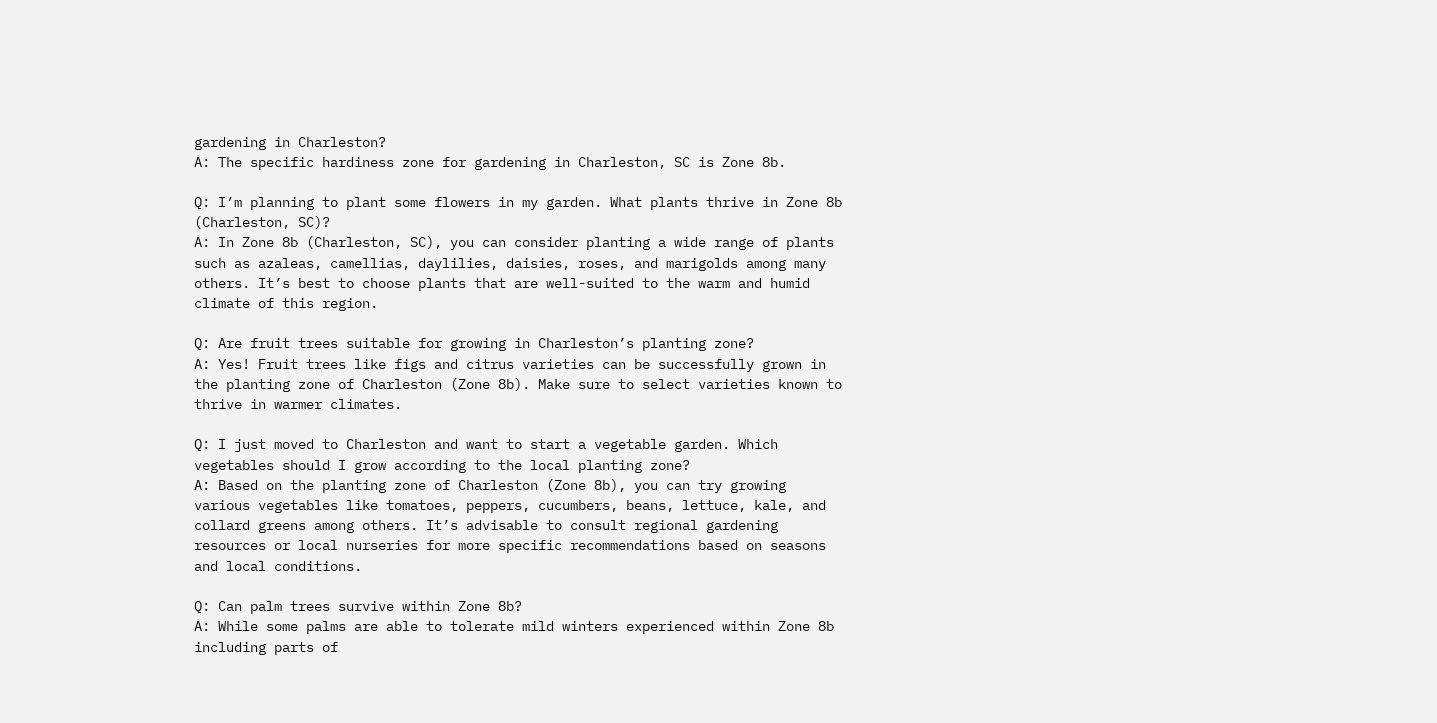gardening in Charleston?
A: The specific hardiness zone for gardening in Charleston, SC is Zone 8b.

Q: I’m planning to plant some flowers in my garden. What plants thrive in Zone 8b (Charleston, SC)?
A: In Zone 8b (Charleston, SC), you can consider planting a wide range of plants such as azaleas, camellias, daylilies, daisies, roses, and marigolds among many others. It’s best to choose plants that are well-suited to the warm and humid climate of this region.

Q: Are fruit trees suitable for growing in Charleston’s planting zone?
A: Yes! Fruit trees like figs and citrus varieties can be successfully grown in the planting zone of Charleston (Zone 8b). Make sure to select varieties known to thrive in warmer climates.

Q: I just moved to Charleston and want to start a vegetable garden. Which vegetables should I grow according to the local planting zone?
A: Based on the planting zone of Charleston (Zone 8b), you can try growing various vegetables like tomatoes, peppers, cucumbers, beans, lettuce, kale, and collard greens among others. It’s advisable to consult regional gardening resources or local nurseries for more specific recommendations based on seasons and local conditions.

Q: Can palm trees survive within Zone 8b?
A: While some palms are able to tolerate mild winters experienced within Zone 8b including parts of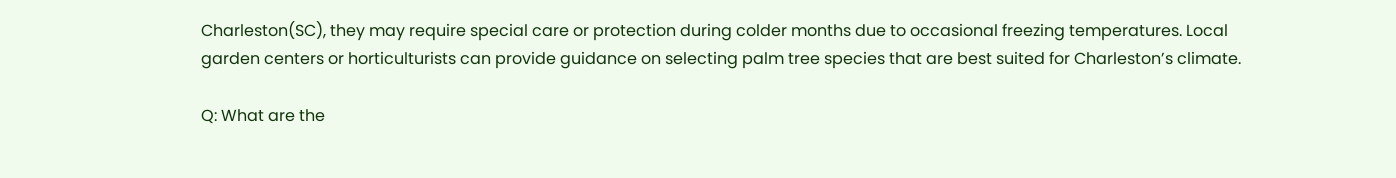Charleston(SC), they may require special care or protection during colder months due to occasional freezing temperatures. Local garden centers or horticulturists can provide guidance on selecting palm tree species that are best suited for Charleston’s climate.

Q: What are the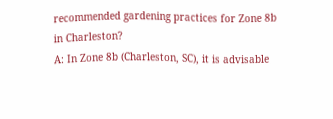recommended gardening practices for Zone 8b in Charleston?
A: In Zone 8b (Charleston, SC), it is advisable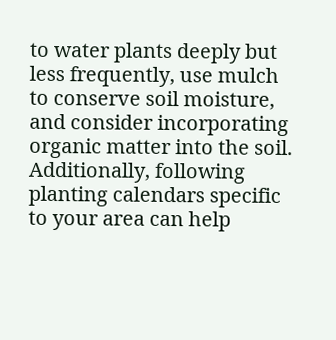to water plants deeply but less frequently, use mulch to conserve soil moisture, and consider incorporating organic matter into the soil. Additionally, following planting calendars specific to your area can help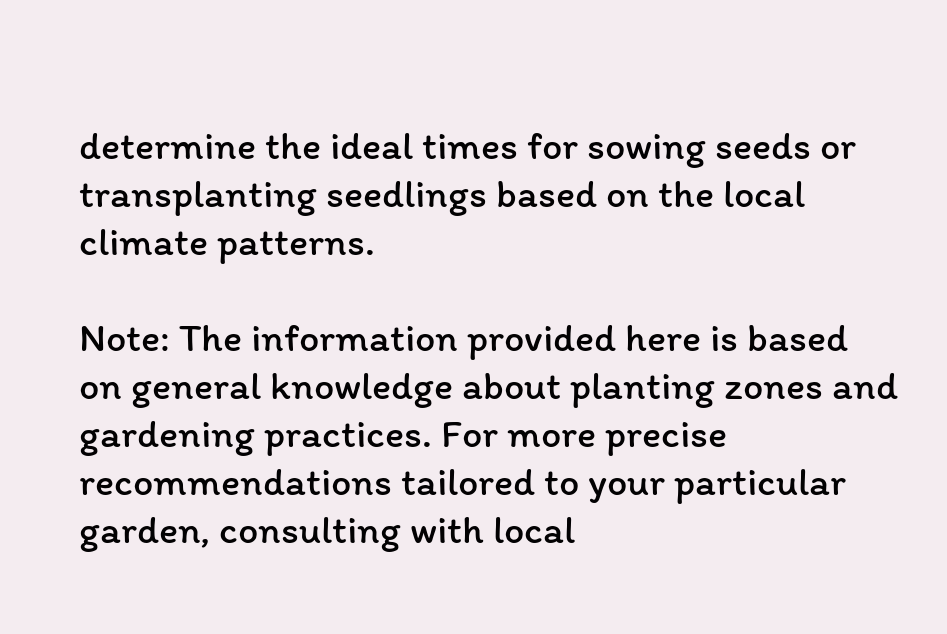determine the ideal times for sowing seeds or transplanting seedlings based on the local climate patterns.

Note: The information provided here is based on general knowledge about planting zones and gardening practices. For more precise recommendations tailored to your particular garden, consulting with local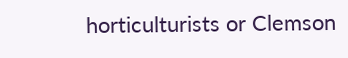horticulturists or Clemson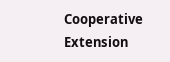Cooperative Extension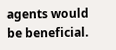agents would be beneficial.